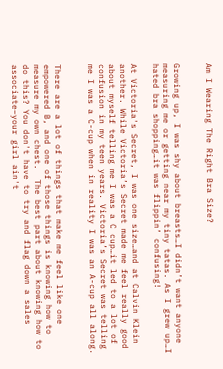Am I Wearing The Right Bra Size?


Growing up, I was shy about breasts…I didn’t want anyone measuring me or getting near my tiny tatas. As I grew up…I hated bra shopping…it was flippin’ confusing!

At Victoria's Secret, I was one size…and at Calvin Klein another. While Victoria’s Secret made me feel really good about myself telling me I was a C cup…it led to a lot of confusion in my teen years. Victoria’s Secret was telling me I was a C-cup when in reality I was an A-cup all along.


There are a lot of things that make me feel like one empowered B, and one of those things is knowing how to measure my own chest.  The best part about knowing how to do this? You don't have to try and flag down a sales associate–your girl ain't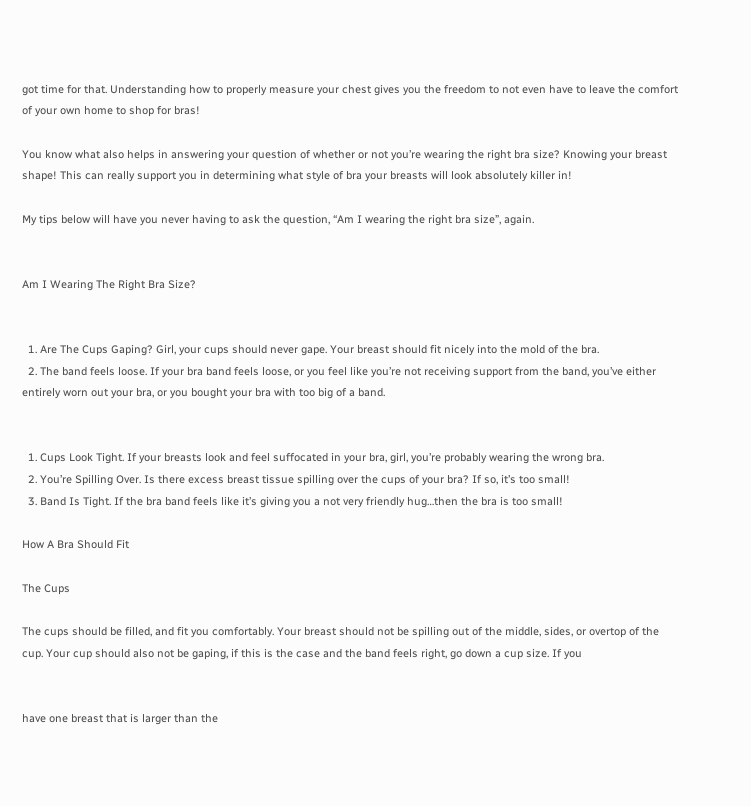got time for that. Understanding how to properly measure your chest gives you the freedom to not even have to leave the comfort of your own home to shop for bras!

You know what also helps in answering your question of whether or not you’re wearing the right bra size? Knowing your breast shape! This can really support you in determining what style of bra your breasts will look absolutely killer in!

My tips below will have you never having to ask the question, “Am I wearing the right bra size”, again.


Am I Wearing The Right Bra Size?


  1. Are The Cups Gaping? Girl, your cups should never gape. Your breast should fit nicely into the mold of the bra.
  2. The band feels loose. If your bra band feels loose, or you feel like you’re not receiving support from the band, you’ve either entirely worn out your bra, or you bought your bra with too big of a band.


  1. Cups Look Tight. If your breasts look and feel suffocated in your bra, girl, you’re probably wearing the wrong bra.
  2. You’re Spilling Over. Is there excess breast tissue spilling over the cups of your bra? If so, it’s too small!
  3. Band Is Tight. If the bra band feels like it’s giving you a not very friendly hug…then the bra is too small!

How A Bra Should Fit

The Cups

The cups should be filled, and fit you comfortably. Your breast should not be spilling out of the middle, sides, or overtop of the cup. Your cup should also not be gaping, if this is the case and the band feels right, go down a cup size. If you


have one breast that is larger than the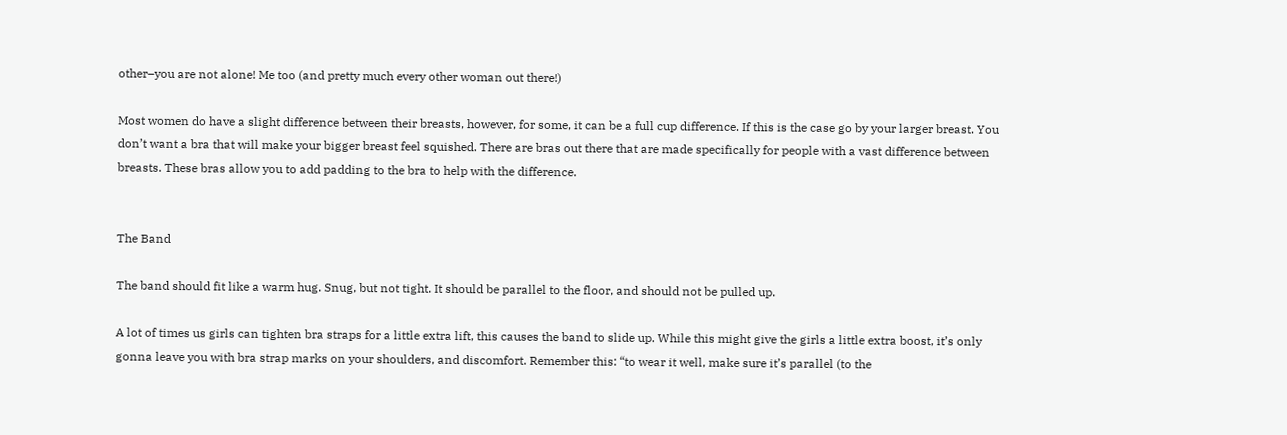other–you are not alone! Me too (and pretty much every other woman out there!)

Most women do have a slight difference between their breasts, however, for some, it can be a full cup difference. If this is the case go by your larger breast. You don’t want a bra that will make your bigger breast feel squished. There are bras out there that are made specifically for people with a vast difference between breasts. These bras allow you to add padding to the bra to help with the difference.


The Band

The band should fit like a warm hug. Snug, but not tight. It should be parallel to the floor, and should not be pulled up.

A lot of times us girls can tighten bra straps for a little extra lift, this causes the band to slide up. While this might give the girls a little extra boost, it’s only gonna leave you with bra strap marks on your shoulders, and discomfort. Remember this: “to wear it well, make sure it’s parallel (to the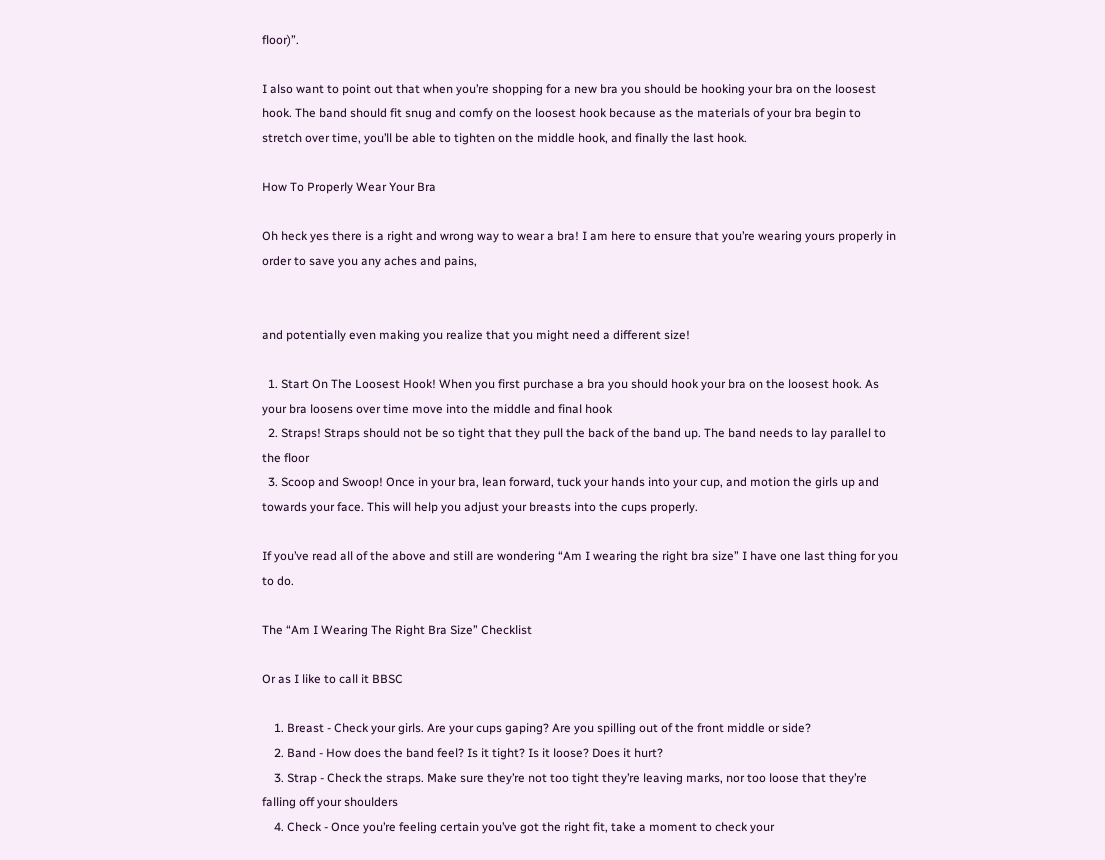floor)”.

I also want to point out that when you’re shopping for a new bra you should be hooking your bra on the loosest hook. The band should fit snug and comfy on the loosest hook because as the materials of your bra begin to stretch over time, you’ll be able to tighten on the middle hook, and finally the last hook.

How To Properly Wear Your Bra

Oh heck yes there is a right and wrong way to wear a bra! I am here to ensure that you’re wearing yours properly in order to save you any aches and pains,


and potentially even making you realize that you might need a different size!

  1. Start On The Loosest Hook! When you first purchase a bra you should hook your bra on the loosest hook. As your bra loosens over time move into the middle and final hook
  2. Straps! Straps should not be so tight that they pull the back of the band up. The band needs to lay parallel to the floor
  3. Scoop and Swoop! Once in your bra, lean forward, tuck your hands into your cup, and motion the girls up and towards your face. This will help you adjust your breasts into the cups properly.

If you’ve read all of the above and still are wondering “Am I wearing the right bra size” I have one last thing for you to do.

The “Am I Wearing The Right Bra Size” Checklist

Or as I like to call it BBSC

    1. Breast - Check your girls. Are your cups gaping? Are you spilling out of the front middle or side?
    2. Band - How does the band feel? Is it tight? Is it loose? Does it hurt?
    3. Strap - Check the straps. Make sure they’re not too tight they’re leaving marks, nor too loose that they’re falling off your shoulders
    4. Check - Once you’re feeling certain you’ve got the right fit, take a moment to check your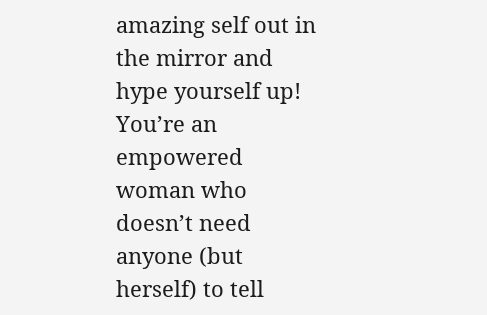amazing self out in the mirror and hype yourself up! You’re an empowered woman who doesn’t need anyone (but herself) to tell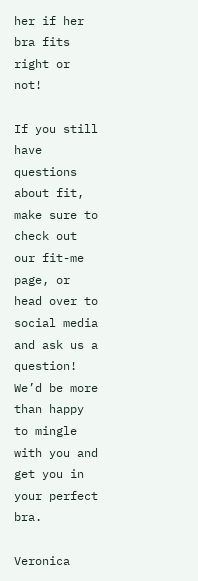her if her bra fits right or not!

If you still have questions about fit, make sure to check out our fit-me page, or head over to social media and ask us a question! We’d be more than happy to mingle with you and get you in your perfect bra.

Veronica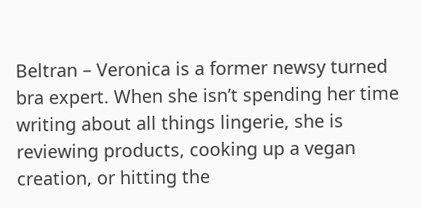Beltran – Veronica is a former newsy turned bra expert. When she isn’t spending her time writing about all things lingerie, she is reviewing products, cooking up a vegan creation, or hitting the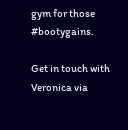gym for those #bootygains.

Get in touch with Veronica via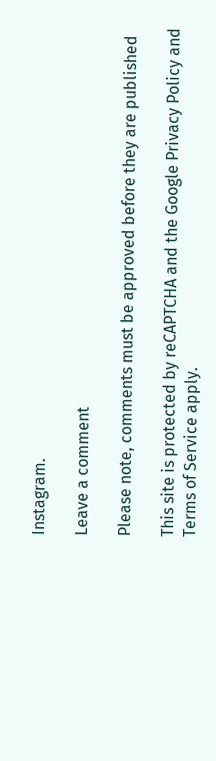Instagram.

Leave a comment

Please note, comments must be approved before they are published

This site is protected by reCAPTCHA and the Google Privacy Policy and Terms of Service apply.